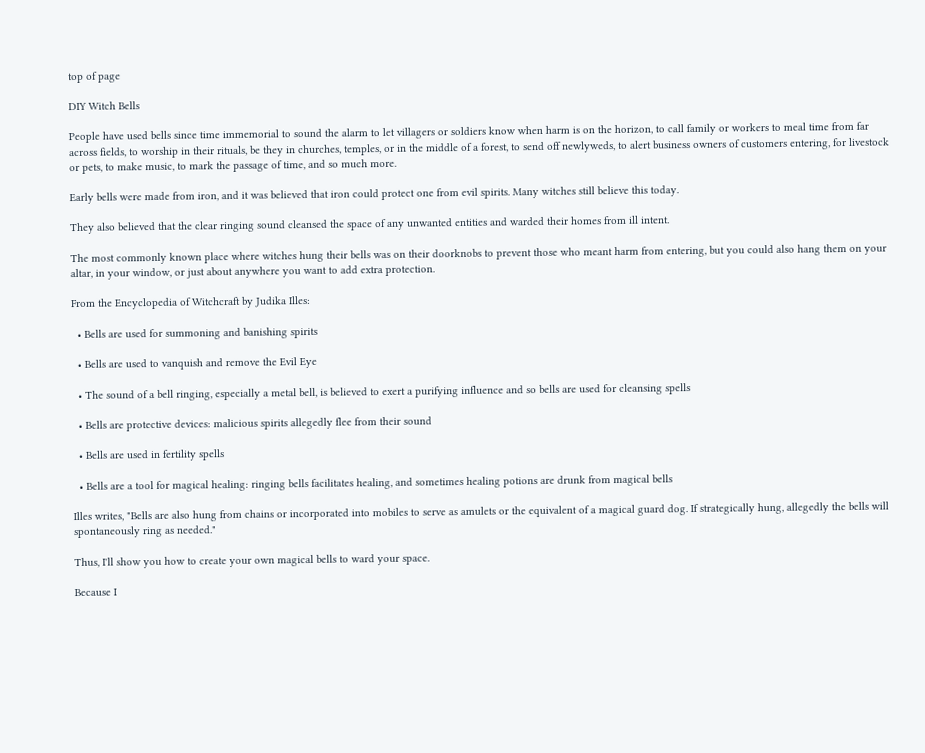top of page

DIY Witch Bells

People have used bells since time immemorial to sound the alarm to let villagers or soldiers know when harm is on the horizon, to call family or workers to meal time from far across fields, to worship in their rituals, be they in churches, temples, or in the middle of a forest, to send off newlyweds, to alert business owners of customers entering, for livestock or pets, to make music, to mark the passage of time, and so much more.

Early bells were made from iron, and it was believed that iron could protect one from evil spirits. Many witches still believe this today.

They also believed that the clear ringing sound cleansed the space of any unwanted entities and warded their homes from ill intent.

The most commonly known place where witches hung their bells was on their doorknobs to prevent those who meant harm from entering, but you could also hang them on your altar, in your window, or just about anywhere you want to add extra protection.

From the Encyclopedia of Witchcraft by Judika Illes:

  • Bells are used for summoning and banishing spirits

  • Bells are used to vanquish and remove the Evil Eye

  • The sound of a bell ringing, especially a metal bell, is believed to exert a purifying influence and so bells are used for cleansing spells

  • Bells are protective devices: malicious spirits allegedly flee from their sound

  • Bells are used in fertility spells

  • Bells are a tool for magical healing: ringing bells facilitates healing, and sometimes healing potions are drunk from magical bells

Illes writes, "Bells are also hung from chains or incorporated into mobiles to serve as amulets or the equivalent of a magical guard dog. If strategically hung, allegedly the bells will spontaneously ring as needed."

Thus, I'll show you how to create your own magical bells to ward your space.

Because I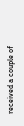received a couple of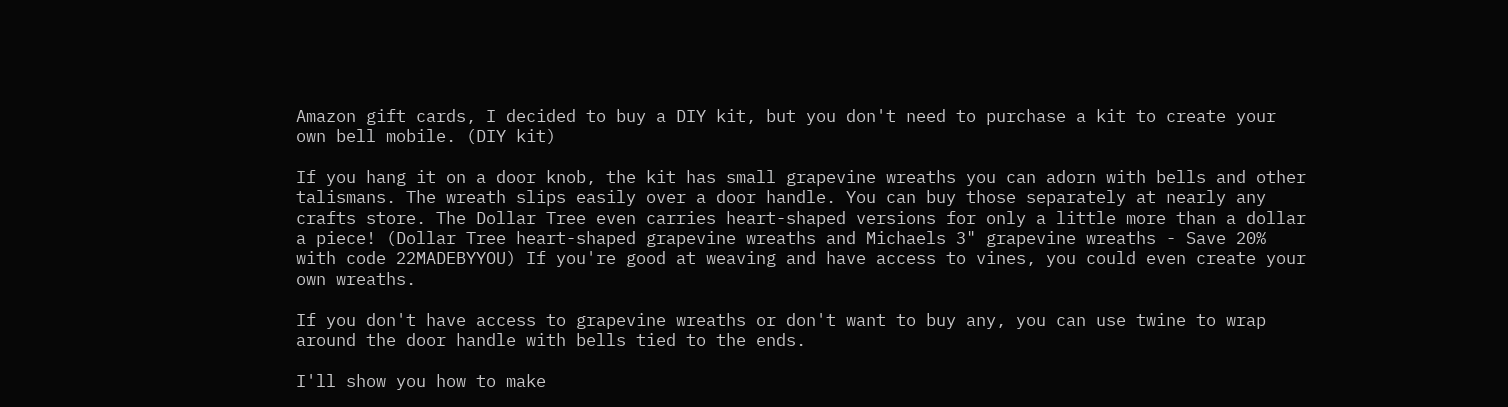Amazon gift cards, I decided to buy a DIY kit, but you don't need to purchase a kit to create your own bell mobile. (DIY kit)

If you hang it on a door knob, the kit has small grapevine wreaths you can adorn with bells and other talismans. The wreath slips easily over a door handle. You can buy those separately at nearly any crafts store. The Dollar Tree even carries heart-shaped versions for only a little more than a dollar a piece! (Dollar Tree heart-shaped grapevine wreaths and Michaels 3" grapevine wreaths - Save 20% with code 22MADEBYYOU) If you're good at weaving and have access to vines, you could even create your own wreaths.

If you don't have access to grapevine wreaths or don't want to buy any, you can use twine to wrap around the door handle with bells tied to the ends.

I'll show you how to make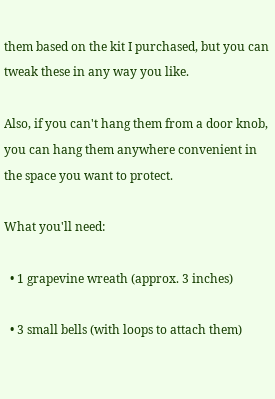them based on the kit I purchased, but you can tweak these in any way you like.

Also, if you can't hang them from a door knob, you can hang them anywhere convenient in the space you want to protect.

What you'll need:

  • 1 grapevine wreath (approx. 3 inches)

  • 3 small bells (with loops to attach them)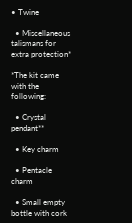• Twine

  • Miscellaneous talismans for extra protection*

*The kit came with the following:

  • Crystal pendant**

  • Key charm

  • Pentacle charm

  • Small empty bottle with cork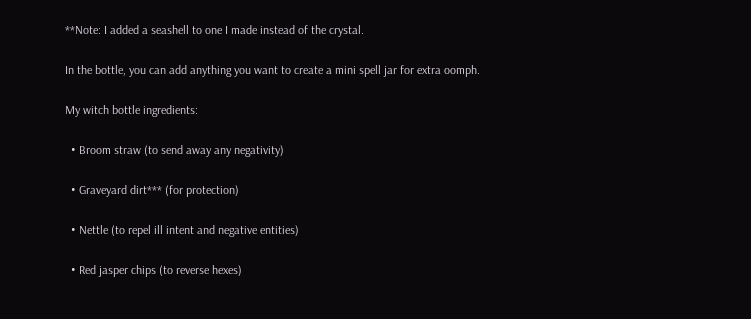**Note: I added a seashell to one I made instead of the crystal.

In the bottle, you can add anything you want to create a mini spell jar for extra oomph.

My witch bottle ingredients:

  • Broom straw (to send away any negativity)

  • Graveyard dirt*** (for protection)

  • Nettle (to repel ill intent and negative entities)

  • Red jasper chips (to reverse hexes)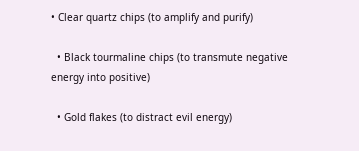• Clear quartz chips (to amplify and purify)

  • Black tourmaline chips (to transmute negative energy into positive)

  • Gold flakes (to distract evil energy)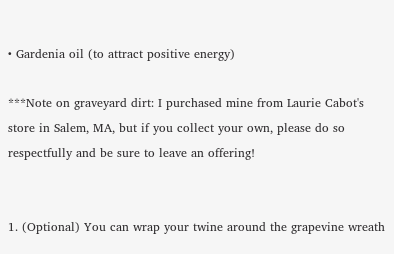• Gardenia oil (to attract positive energy)

***Note on graveyard dirt: I purchased mine from Laurie Cabot's store in Salem, MA, but if you collect your own, please do so respectfully and be sure to leave an offering!


1. (Optional) You can wrap your twine around the grapevine wreath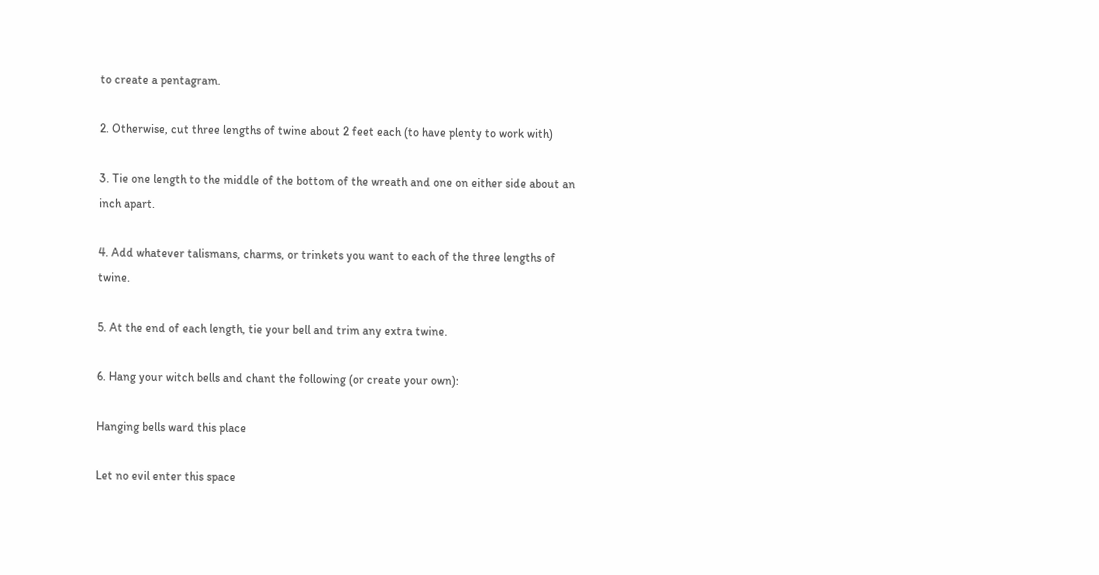to create a pentagram.

2. Otherwise, cut three lengths of twine about 2 feet each (to have plenty to work with)

3. Tie one length to the middle of the bottom of the wreath and one on either side about an inch apart.

4. Add whatever talismans, charms, or trinkets you want to each of the three lengths of twine.

5. At the end of each length, tie your bell and trim any extra twine.

6. Hang your witch bells and chant the following (or create your own):

Hanging bells ward this place

Let no evil enter this space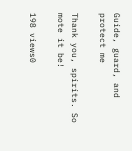Guide, guard, and protect me

Thank you, spirits. So mote it be!

198 views0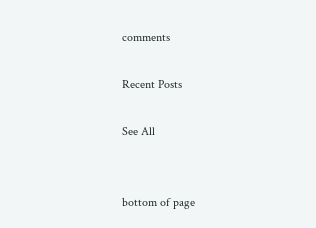comments

Recent Posts

See All


bottom of page